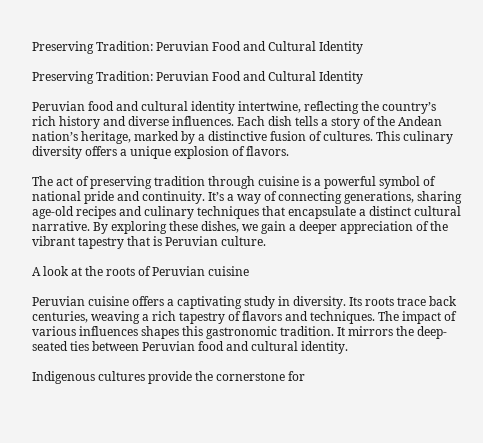Preserving Tradition: Peruvian Food and Cultural Identity

Preserving Tradition: Peruvian Food and Cultural Identity

Peruvian food and cultural identity intertwine, reflecting the country’s rich history and diverse influences. Each dish tells a story of the Andean nation’s heritage, marked by a distinctive fusion of cultures. This culinary diversity offers a unique explosion of flavors.

The act of preserving tradition through cuisine is a powerful symbol of national pride and continuity. It’s a way of connecting generations, sharing age-old recipes and culinary techniques that encapsulate a distinct cultural narrative. By exploring these dishes, we gain a deeper appreciation of the vibrant tapestry that is Peruvian culture.

A look at the roots of Peruvian cuisine

Peruvian cuisine offers a captivating study in diversity. Its roots trace back centuries, weaving a rich tapestry of flavors and techniques. The impact of various influences shapes this gastronomic tradition. It mirrors the deep-seated ties between Peruvian food and cultural identity.

Indigenous cultures provide the cornerstone for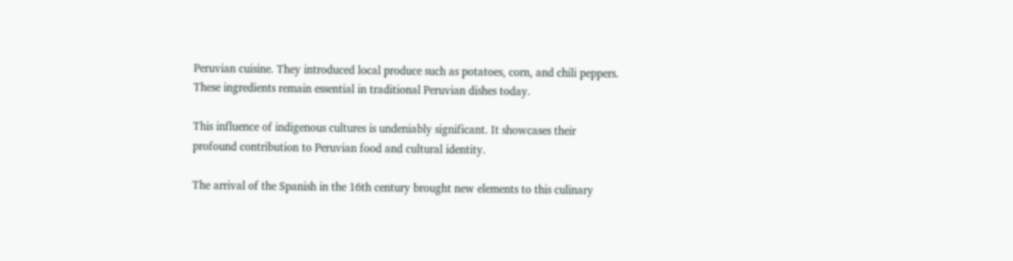Peruvian cuisine. They introduced local produce such as potatoes, corn, and chili peppers. These ingredients remain essential in traditional Peruvian dishes today.

This influence of indigenous cultures is undeniably significant. It showcases their profound contribution to Peruvian food and cultural identity.

The arrival of the Spanish in the 16th century brought new elements to this culinary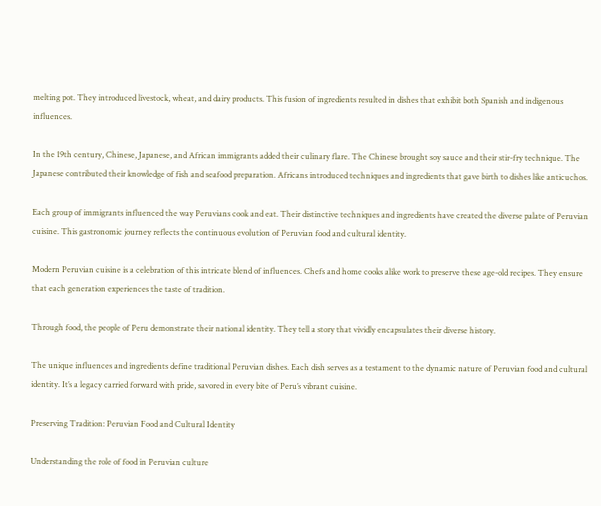melting pot. They introduced livestock, wheat, and dairy products. This fusion of ingredients resulted in dishes that exhibit both Spanish and indigenous influences.

In the 19th century, Chinese, Japanese, and African immigrants added their culinary flare. The Chinese brought soy sauce and their stir-fry technique. The Japanese contributed their knowledge of fish and seafood preparation. Africans introduced techniques and ingredients that gave birth to dishes like anticuchos.

Each group of immigrants influenced the way Peruvians cook and eat. Their distinctive techniques and ingredients have created the diverse palate of Peruvian cuisine. This gastronomic journey reflects the continuous evolution of Peruvian food and cultural identity.

Modern Peruvian cuisine is a celebration of this intricate blend of influences. Chefs and home cooks alike work to preserve these age-old recipes. They ensure that each generation experiences the taste of tradition.

Through food, the people of Peru demonstrate their national identity. They tell a story that vividly encapsulates their diverse history.

The unique influences and ingredients define traditional Peruvian dishes. Each dish serves as a testament to the dynamic nature of Peruvian food and cultural identity. It’s a legacy carried forward with pride, savored in every bite of Peru’s vibrant cuisine.

Preserving Tradition: Peruvian Food and Cultural Identity

Understanding the role of food in Peruvian culture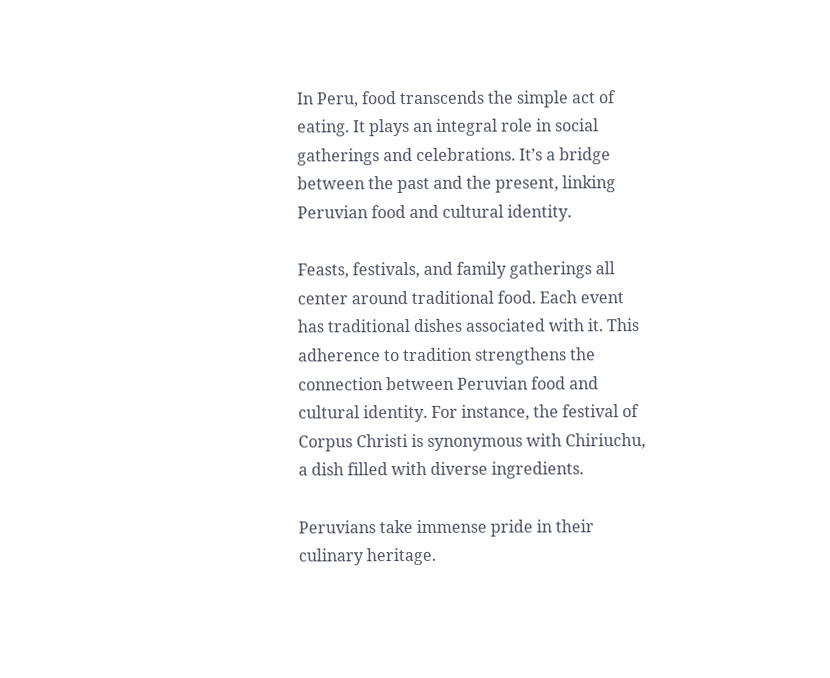In Peru, food transcends the simple act of eating. It plays an integral role in social gatherings and celebrations. It’s a bridge between the past and the present, linking Peruvian food and cultural identity.

Feasts, festivals, and family gatherings all center around traditional food. Each event has traditional dishes associated with it. This adherence to tradition strengthens the connection between Peruvian food and cultural identity. For instance, the festival of Corpus Christi is synonymous with Chiriuchu, a dish filled with diverse ingredients.

Peruvians take immense pride in their culinary heritage.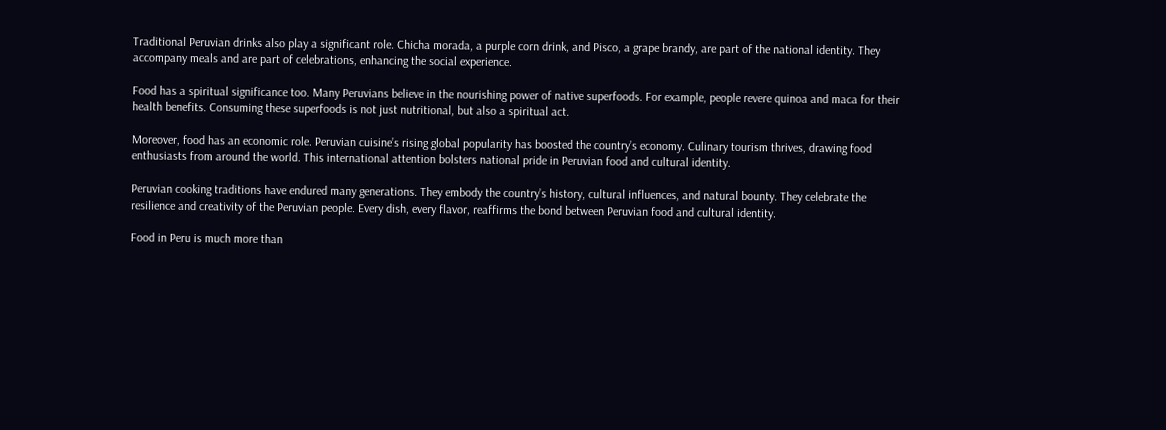Traditional Peruvian drinks also play a significant role. Chicha morada, a purple corn drink, and Pisco, a grape brandy, are part of the national identity. They accompany meals and are part of celebrations, enhancing the social experience.

Food has a spiritual significance too. Many Peruvians believe in the nourishing power of native superfoods. For example, people revere quinoa and maca for their health benefits. Consuming these superfoods is not just nutritional, but also a spiritual act.

Moreover, food has an economic role. Peruvian cuisine’s rising global popularity has boosted the country’s economy. Culinary tourism thrives, drawing food enthusiasts from around the world. This international attention bolsters national pride in Peruvian food and cultural identity.

Peruvian cooking traditions have endured many generations. They embody the country’s history, cultural influences, and natural bounty. They celebrate the resilience and creativity of the Peruvian people. Every dish, every flavor, reaffirms the bond between Peruvian food and cultural identity.

Food in Peru is much more than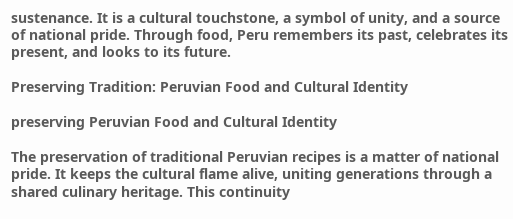sustenance. It is a cultural touchstone, a symbol of unity, and a source of national pride. Through food, Peru remembers its past, celebrates its present, and looks to its future.

Preserving Tradition: Peruvian Food and Cultural Identity

preserving Peruvian Food and Cultural Identity

The preservation of traditional Peruvian recipes is a matter of national pride. It keeps the cultural flame alive, uniting generations through a shared culinary heritage. This continuity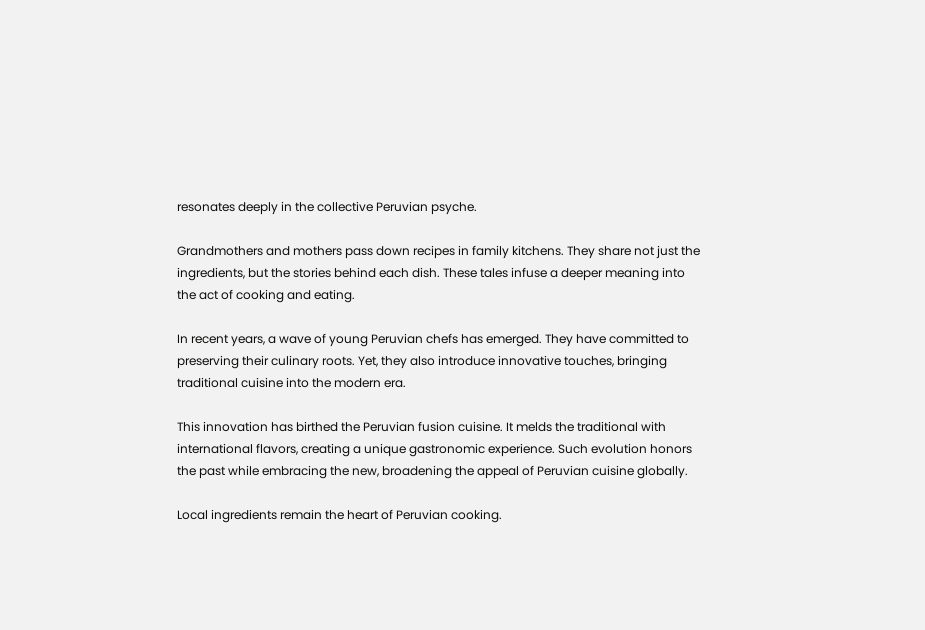resonates deeply in the collective Peruvian psyche.

Grandmothers and mothers pass down recipes in family kitchens. They share not just the ingredients, but the stories behind each dish. These tales infuse a deeper meaning into the act of cooking and eating.

In recent years, a wave of young Peruvian chefs has emerged. They have committed to preserving their culinary roots. Yet, they also introduce innovative touches, bringing traditional cuisine into the modern era.

This innovation has birthed the Peruvian fusion cuisine. It melds the traditional with international flavors, creating a unique gastronomic experience. Such evolution honors the past while embracing the new, broadening the appeal of Peruvian cuisine globally.

Local ingredients remain the heart of Peruvian cooking.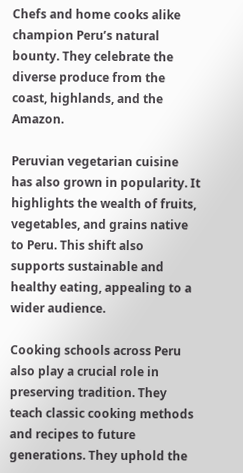Chefs and home cooks alike champion Peru’s natural bounty. They celebrate the diverse produce from the coast, highlands, and the Amazon.

Peruvian vegetarian cuisine has also grown in popularity. It highlights the wealth of fruits, vegetables, and grains native to Peru. This shift also supports sustainable and healthy eating, appealing to a wider audience.

Cooking schools across Peru also play a crucial role in preserving tradition. They teach classic cooking methods and recipes to future generations. They uphold the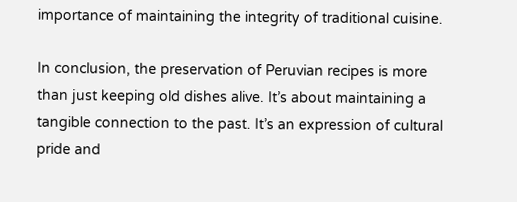importance of maintaining the integrity of traditional cuisine.

In conclusion, the preservation of Peruvian recipes is more than just keeping old dishes alive. It’s about maintaining a tangible connection to the past. It’s an expression of cultural pride and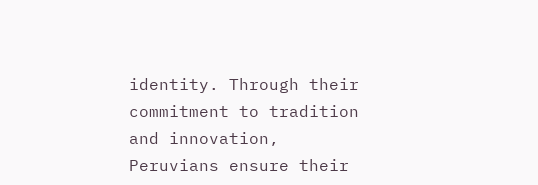identity. Through their commitment to tradition and innovation, Peruvians ensure their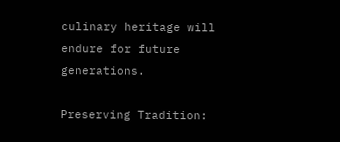culinary heritage will endure for future generations.

Preserving Tradition: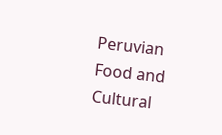Peruvian Food and Cultural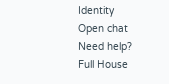Identity
Open chat
Need help?
Full House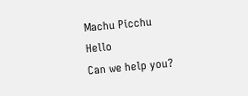Machu Picchu
Hello
Can we help you?